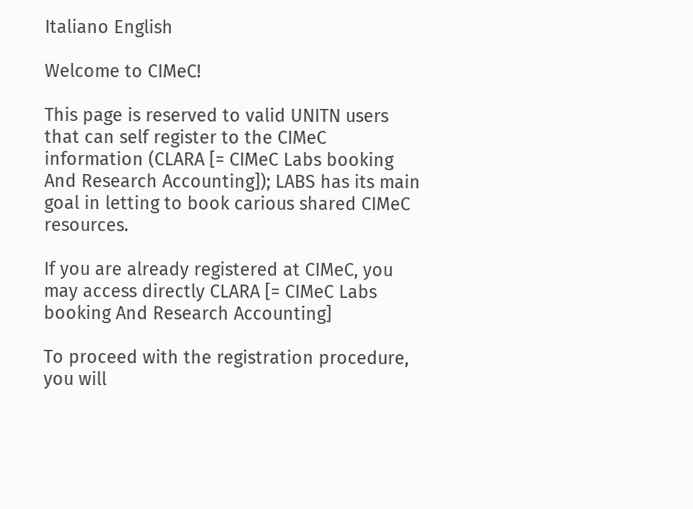Italiano English

Welcome to CIMeC!

This page is reserved to valid UNITN users that can self register to the CIMeC information (CLARA [= CIMeC Labs booking And Research Accounting]); LABS has its main goal in letting to book carious shared CIMeC resources.

If you are already registered at CIMeC, you may access directly CLARA [= CIMeC Labs booking And Research Accounting]

To proceed with the registration procedure, you will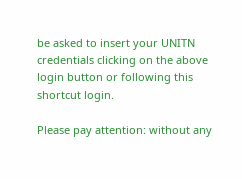be asked to insert your UNITN credentials clicking on the above login button or following this shortcut login.

Please pay attention: without any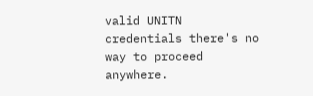valid UNITN credentials there's no way to proceed anywhere.